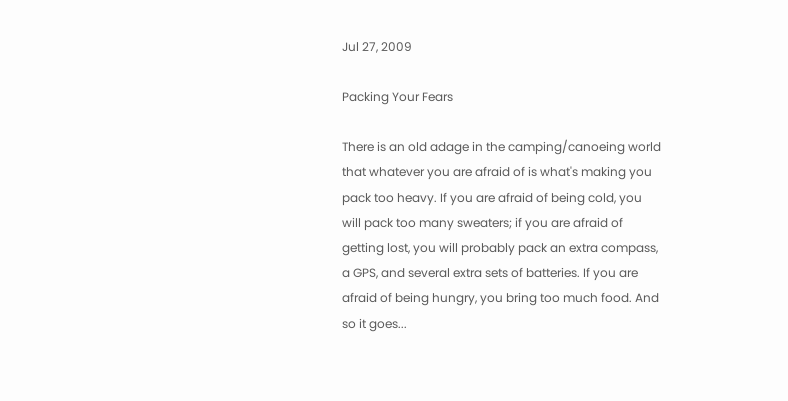Jul 27, 2009

Packing Your Fears

There is an old adage in the camping/canoeing world that whatever you are afraid of is what's making you pack too heavy. If you are afraid of being cold, you will pack too many sweaters; if you are afraid of getting lost, you will probably pack an extra compass, a GPS, and several extra sets of batteries. If you are afraid of being hungry, you bring too much food. And so it goes...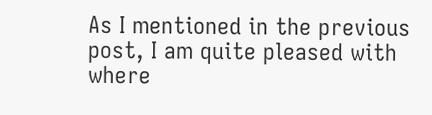As I mentioned in the previous post, I am quite pleased with where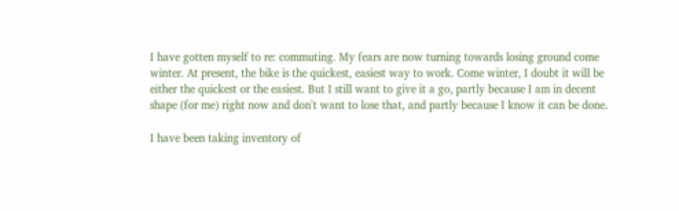I have gotten myself to re: commuting. My fears are now turning towards losing ground come winter. At present, the bike is the quickest, easiest way to work. Come winter, I doubt it will be either the quickest or the easiest. But I still want to give it a go, partly because I am in decent shape (for me) right now and don't want to lose that, and partly because I know it can be done.

I have been taking inventory of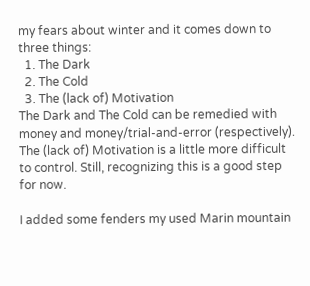my fears about winter and it comes down to three things:
  1. The Dark
  2. The Cold
  3. The (lack of) Motivation
The Dark and The Cold can be remedied with money and money/trial-and-error (respectively). The (lack of) Motivation is a little more difficult to control. Still, recognizing this is a good step for now.

I added some fenders my used Marin mountain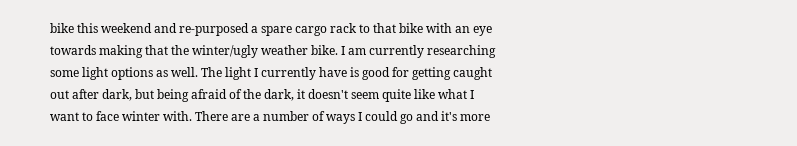bike this weekend and re-purposed a spare cargo rack to that bike with an eye towards making that the winter/ugly weather bike. I am currently researching some light options as well. The light I currently have is good for getting caught out after dark, but being afraid of the dark, it doesn't seem quite like what I want to face winter with. There are a number of ways I could go and it's more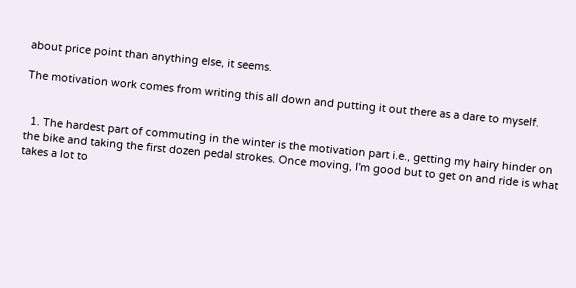about price point than anything else, it seems.

The motivation work comes from writing this all down and putting it out there as a dare to myself.


  1. The hardest part of commuting in the winter is the motivation part i.e., getting my hairy hinder on the bike and taking the first dozen pedal strokes. Once moving, I'm good but to get on and ride is what takes a lot to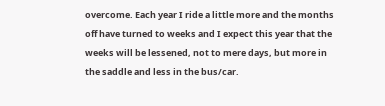overcome. Each year I ride a little more and the months off have turned to weeks and I expect this year that the weeks will be lessened, not to mere days, but more in the saddle and less in the bus/car.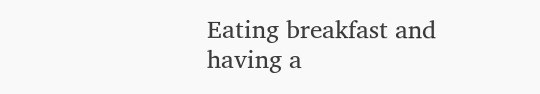Eating breakfast and having a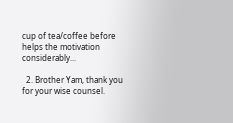cup of tea/coffee before helps the motivation considerably...

  2. Brother Yam, thank you for your wise counsel.